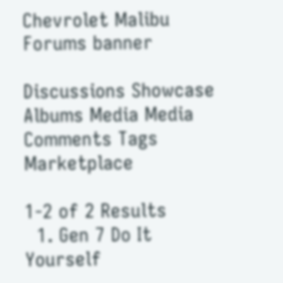Chevrolet Malibu Forums banner

Discussions Showcase Albums Media Media Comments Tags Marketplace

1-2 of 2 Results
  1. Gen 7 Do It Yourself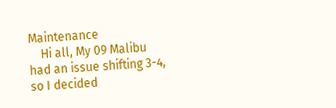Maintenance
    Hi all, My 09 Malibu had an issue shifting 3-4, so I decided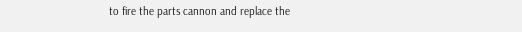to fire the parts cannon and replace the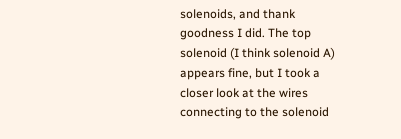solenoids, and thank goodness I did. The top solenoid (I think solenoid A) appears fine, but I took a closer look at the wires connecting to the solenoid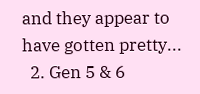and they appear to have gotten pretty...
  2. Gen 5 & 6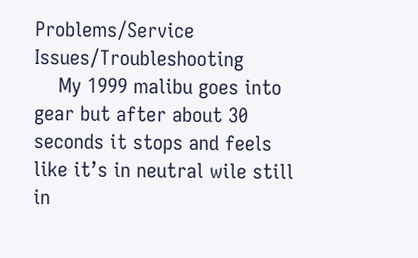Problems/Service Issues/Troubleshooting
    My 1999 malibu goes into gear but after about 30 seconds it stops and feels like it’s in neutral wile still in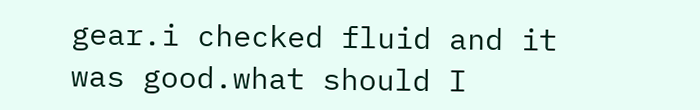gear.i checked fluid and it was good.what should I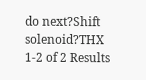do next?Shift solenoid?THX
1-2 of 2 Results